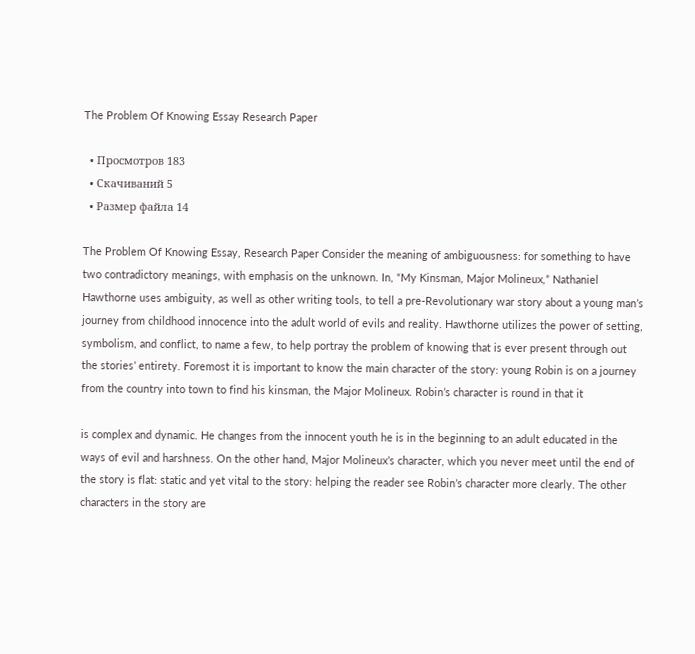The Problem Of Knowing Essay Research Paper

  • Просмотров 183
  • Скачиваний 5
  • Размер файла 14

The Problem Of Knowing Essay, Research Paper Consider the meaning of ambiguousness: for something to have two contradictory meanings, with emphasis on the unknown. In, “My Kinsman, Major Molineux,” Nathaniel Hawthorne uses ambiguity, as well as other writing tools, to tell a pre-Revolutionary war story about a young man’s journey from childhood innocence into the adult world of evils and reality. Hawthorne utilizes the power of setting, symbolism, and conflict, to name a few, to help portray the problem of knowing that is ever present through out the stories’ entirety. Foremost it is important to know the main character of the story: young Robin is on a journey from the country into town to find his kinsman, the Major Molineux. Robin’s character is round in that it

is complex and dynamic. He changes from the innocent youth he is in the beginning to an adult educated in the ways of evil and harshness. On the other hand, Major Molineux’s character, which you never meet until the end of the story is flat: static and yet vital to the story: helping the reader see Robin’s character more clearly. The other characters in the story are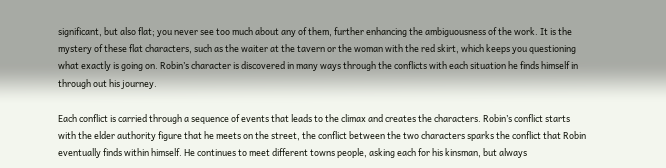significant, but also flat; you never see too much about any of them, further enhancing the ambiguousness of the work. It is the mystery of these flat characters, such as the waiter at the tavern or the woman with the red skirt, which keeps you questioning what exactly is going on. Robin’s character is discovered in many ways through the conflicts with each situation he finds himself in through out his journey.

Each conflict is carried through a sequence of events that leads to the climax and creates the characters. Robin’s conflict starts with the elder authority figure that he meets on the street, the conflict between the two characters sparks the conflict that Robin eventually finds within himself. He continues to meet different towns people, asking each for his kinsman, but always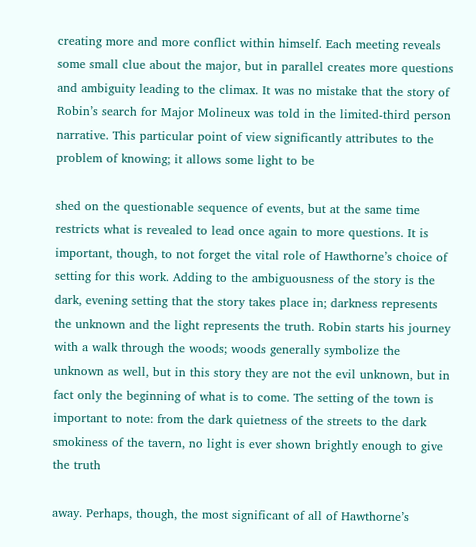creating more and more conflict within himself. Each meeting reveals some small clue about the major, but in parallel creates more questions and ambiguity leading to the climax. It was no mistake that the story of Robin’s search for Major Molineux was told in the limited-third person narrative. This particular point of view significantly attributes to the problem of knowing; it allows some light to be

shed on the questionable sequence of events, but at the same time restricts what is revealed to lead once again to more questions. It is important, though, to not forget the vital role of Hawthorne’s choice of setting for this work. Adding to the ambiguousness of the story is the dark, evening setting that the story takes place in; darkness represents the unknown and the light represents the truth. Robin starts his journey with a walk through the woods; woods generally symbolize the unknown as well, but in this story they are not the evil unknown, but in fact only the beginning of what is to come. The setting of the town is important to note: from the dark quietness of the streets to the dark smokiness of the tavern, no light is ever shown brightly enough to give the truth

away. Perhaps, though, the most significant of all of Hawthorne’s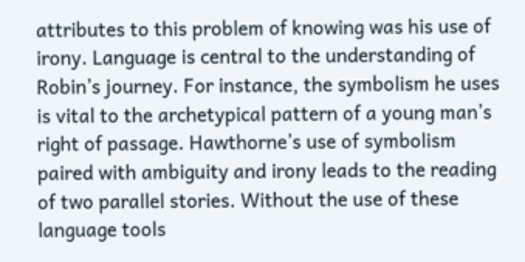attributes to this problem of knowing was his use of irony. Language is central to the understanding of Robin’s journey. For instance, the symbolism he uses is vital to the archetypical pattern of a young man’s right of passage. Hawthorne’s use of symbolism paired with ambiguity and irony leads to the reading of two parallel stories. Without the use of these language tools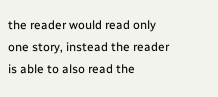the reader would read only one story, instead the reader is able to also read the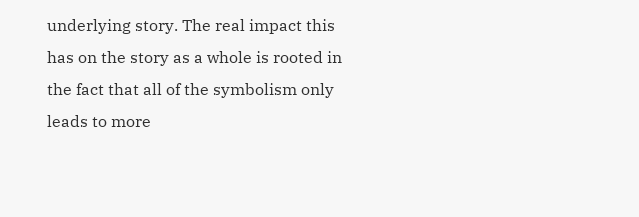underlying story. The real impact this has on the story as a whole is rooted in the fact that all of the symbolism only leads to more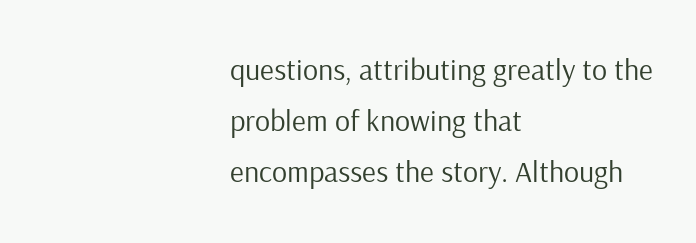questions, attributing greatly to the problem of knowing that encompasses the story. Although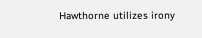Hawthorne utilizes irony